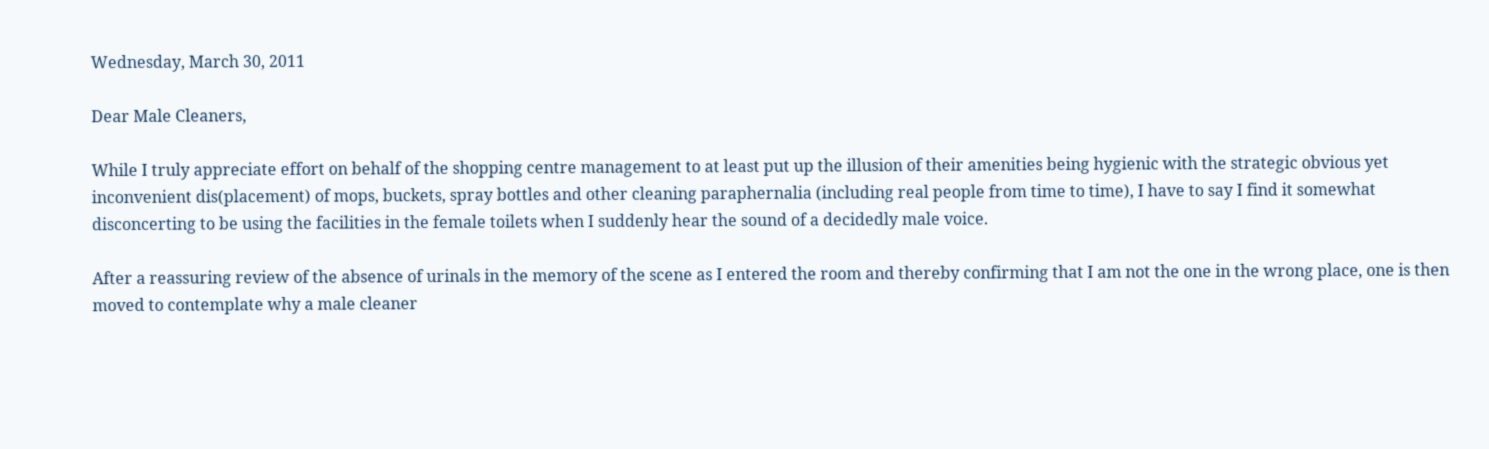Wednesday, March 30, 2011

Dear Male Cleaners,

While I truly appreciate effort on behalf of the shopping centre management to at least put up the illusion of their amenities being hygienic with the strategic obvious yet inconvenient dis(placement) of mops, buckets, spray bottles and other cleaning paraphernalia (including real people from time to time), I have to say I find it somewhat disconcerting to be using the facilities in the female toilets when I suddenly hear the sound of a decidedly male voice.

After a reassuring review of the absence of urinals in the memory of the scene as I entered the room and thereby confirming that I am not the one in the wrong place, one is then moved to contemplate why a male cleaner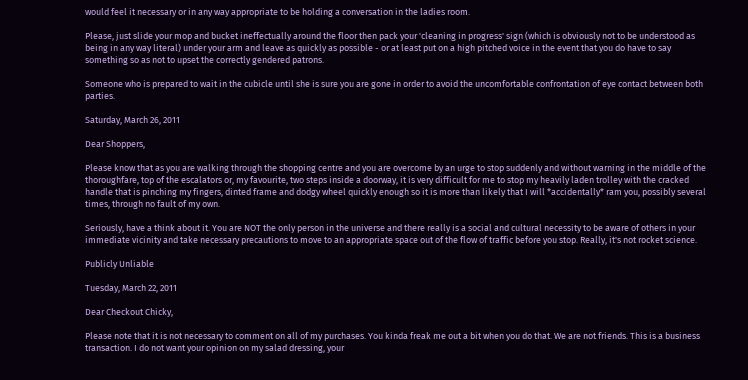would feel it necessary or in any way appropriate to be holding a conversation in the ladies room.

Please, just slide your mop and bucket ineffectually around the floor then pack your 'cleaning in progress' sign (which is obviously not to be understood as being in any way literal) under your arm and leave as quickly as possible - or at least put on a high pitched voice in the event that you do have to say something so as not to upset the correctly gendered patrons.

Someone who is prepared to wait in the cubicle until she is sure you are gone in order to avoid the uncomfortable confrontation of eye contact between both parties.

Saturday, March 26, 2011

Dear Shoppers,

Please know that as you are walking through the shopping centre and you are overcome by an urge to stop suddenly and without warning in the middle of the thoroughfare, top of the escalators or, my favourite, two steps inside a doorway, it is very difficult for me to stop my heavily laden trolley with the cracked handle that is pinching my fingers, dinted frame and dodgy wheel quickly enough so it is more than likely that I will *accidentally* ram you, possibly several times, through no fault of my own.

Seriously, have a think about it. You are NOT the only person in the universe and there really is a social and cultural necessity to be aware of others in your immediate vicinity and take necessary precautions to move to an appropriate space out of the flow of traffic before you stop. Really, it's not rocket science.

Publicly Unliable

Tuesday, March 22, 2011

Dear Checkout Chicky,

Please note that it is not necessary to comment on all of my purchases. You kinda freak me out a bit when you do that. We are not friends. This is a business transaction. I do not want your opinion on my salad dressing, your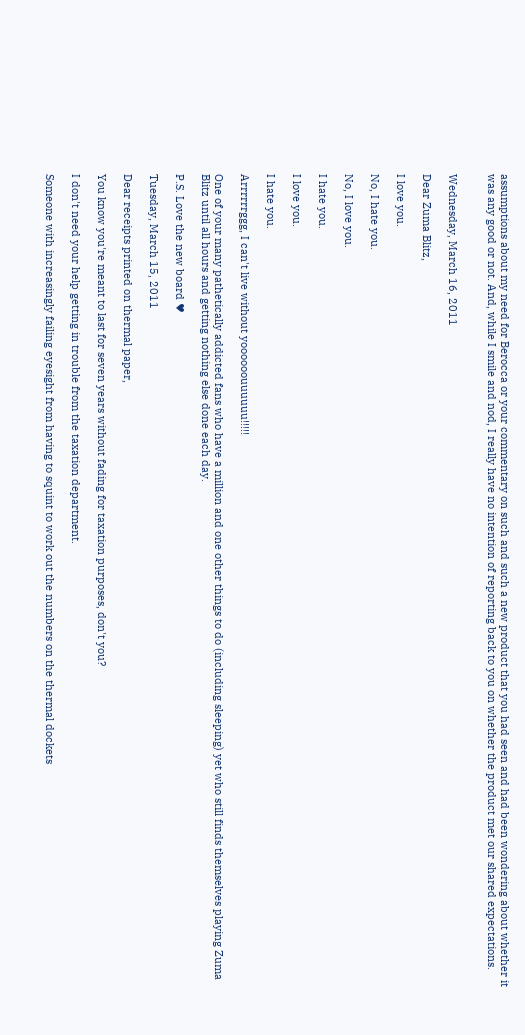assumptions about my need for Berocca or your commentary on such and such a new product that you had seen and had been wondering about whether it was any good or not. And, while I smile and nod, I really have no intention of reporting back to you on whether the product met our shared expectations.


Wednesday, March 16, 2011

Dear Zuma Blitz,

I love you.

No, I hate you.

No, I love you.

I hate you.

I love you.

I hate you.

Arrrrrrggg, I can't live without yoooooouuuuuu!!!!!

One of your many pathetically addicted fans who have a million and one other things to do (including sleeping) yet who still finds themselves playing Zuma Blitz until all hours and getting nothing else done each day.

P.S. Love the new board ♥

Tuesday, March 15, 2011

Dear receipts printed on thermal paper,

You know you're meant to last for seven years without fading for taxation purposes, don't you?

I don't need your help getting in trouble from the taxation department.

Someone with increasingly failing eyesight from having to squint to work out the numbers on the thermal dockets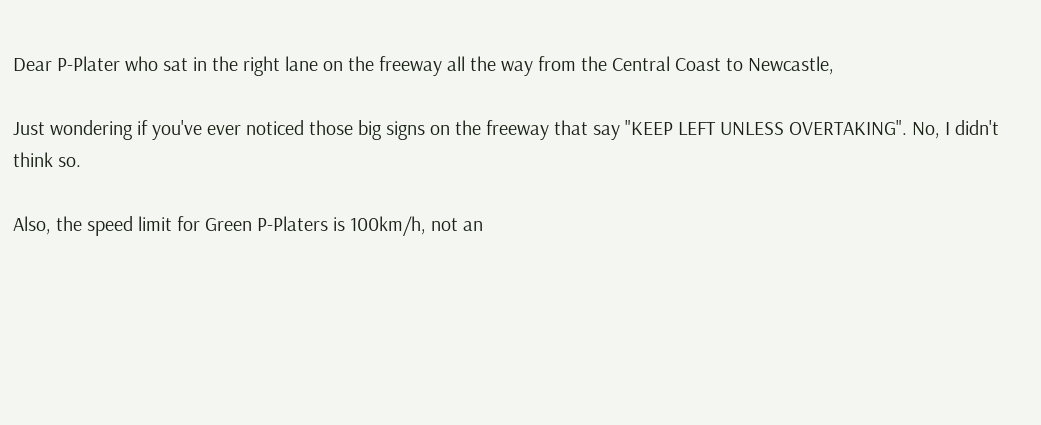Dear P-Plater who sat in the right lane on the freeway all the way from the Central Coast to Newcastle,

Just wondering if you've ever noticed those big signs on the freeway that say "KEEP LEFT UNLESS OVERTAKING". No, I didn't think so.

Also, the speed limit for Green P-Platers is 100km/h, not an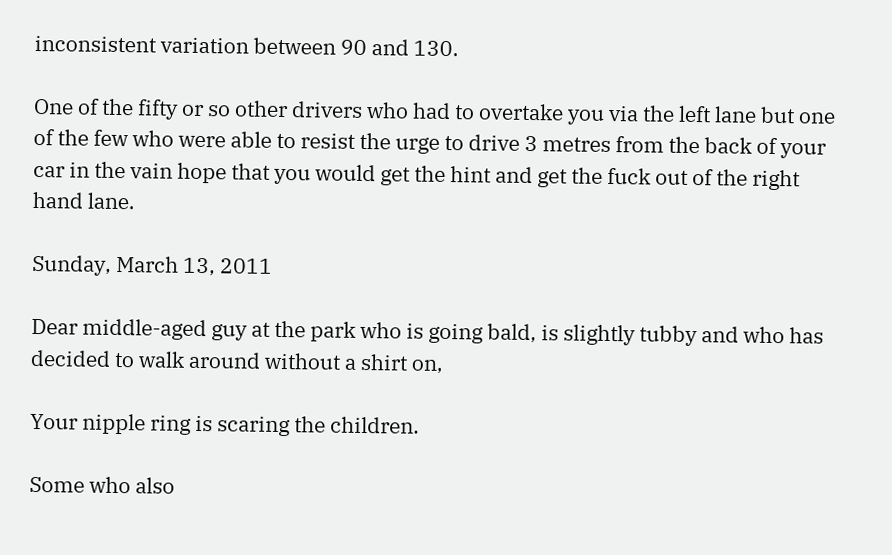inconsistent variation between 90 and 130.

One of the fifty or so other drivers who had to overtake you via the left lane but one of the few who were able to resist the urge to drive 3 metres from the back of your car in the vain hope that you would get the hint and get the fuck out of the right hand lane.

Sunday, March 13, 2011

Dear middle-aged guy at the park who is going bald, is slightly tubby and who has decided to walk around without a shirt on,

Your nipple ring is scaring the children.

Some who also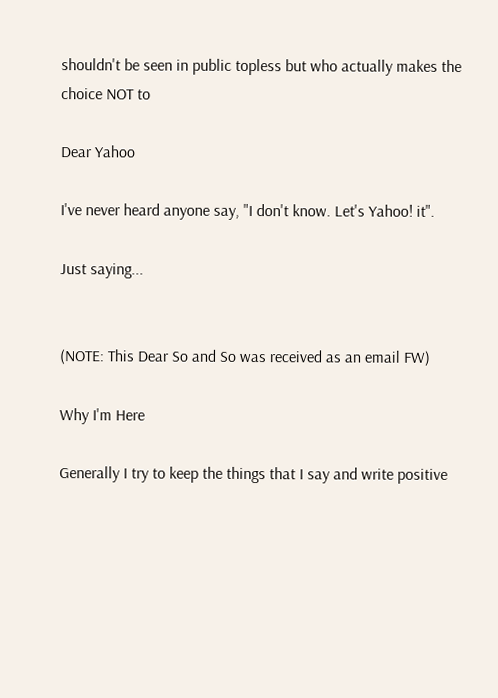shouldn't be seen in public topless but who actually makes the choice NOT to

Dear Yahoo

I've never heard anyone say, "I don't know. Let's Yahoo! it".

Just saying...


(NOTE: This Dear So and So was received as an email FW)

Why I'm Here

Generally I try to keep the things that I say and write positive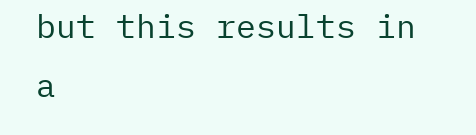but this results in a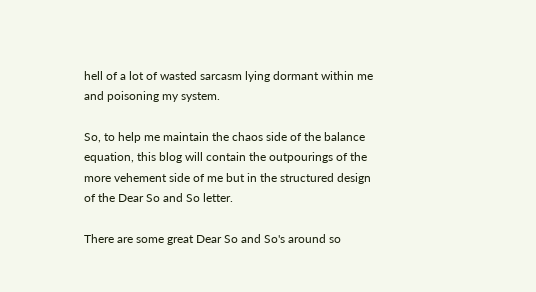hell of a lot of wasted sarcasm lying dormant within me and poisoning my system.

So, to help me maintain the chaos side of the balance equation, this blog will contain the outpourings of the more vehement side of me but in the structured design of the Dear So and So letter.

There are some great Dear So and So's around so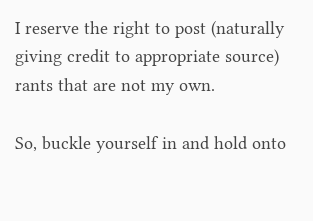I reserve the right to post (naturally giving credit to appropriate source) rants that are not my own.

So, buckle yourself in and hold onto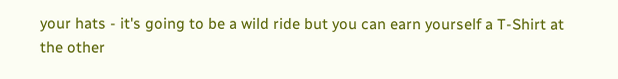your hats - it's going to be a wild ride but you can earn yourself a T-Shirt at the other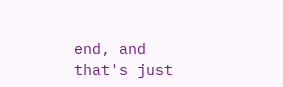end, and that's just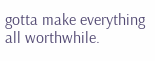gotta make everything all worthwhile.